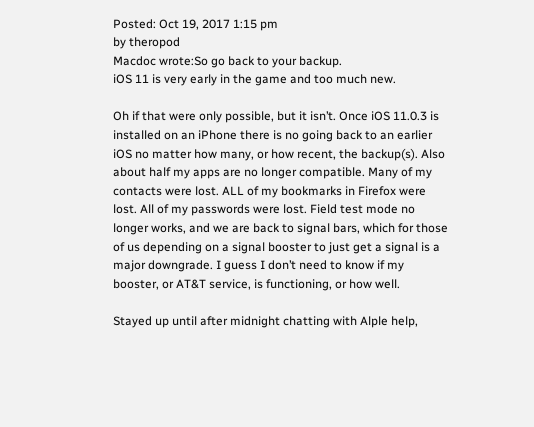Posted: Oct 19, 2017 1:15 pm
by theropod
Macdoc wrote:So go back to your backup.
iOS 11 is very early in the game and too much new.

Oh if that were only possible, but it isn’t. Once iOS 11.0.3 is installed on an iPhone there is no going back to an earlier iOS no matter how many, or how recent, the backup(s). Also about half my apps are no longer compatible. Many of my contacts were lost. ALL of my bookmarks in Firefox were lost. All of my passwords were lost. Field test mode no longer works, and we are back to signal bars, which for those of us depending on a signal booster to just get a signal is a major downgrade. I guess I don’t need to know if my booster, or AT&T service, is functioning, or how well.

Stayed up until after midnight chatting with Alple help,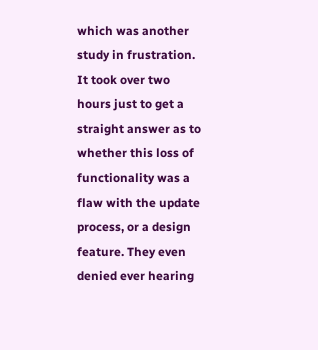which was another study in frustration. It took over two hours just to get a straight answer as to whether this loss of functionality was a flaw with the update process, or a design feature. They even denied ever hearing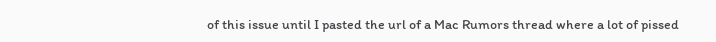of this issue until I pasted the url of a Mac Rumors thread where a lot of pissed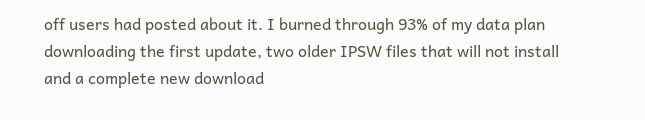off users had posted about it. I burned through 93% of my data plan downloading the first update, two older IPSW files that will not install and a complete new download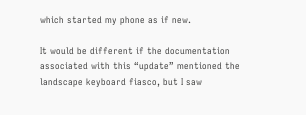which started my phone as if new.

It would be different if the documentation associated with this “update” mentioned the landscape keyboard fiasco, but I saw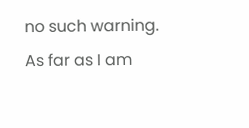no such warning. As far as I am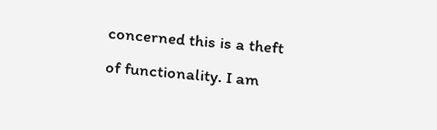concerned this is a theft of functionality. I am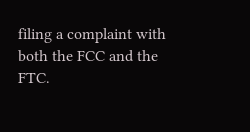filing a complaint with both the FCC and the FTC.